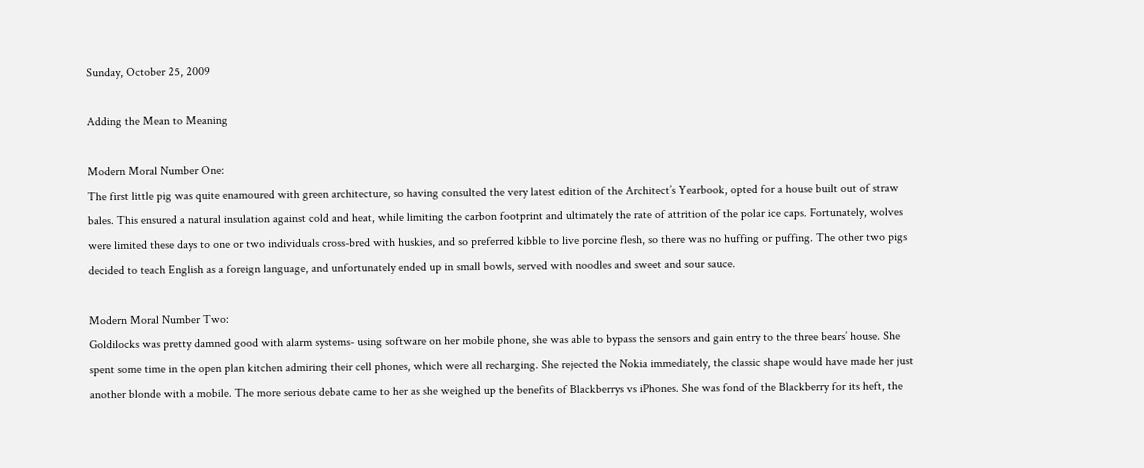Sunday, October 25, 2009

Adding the Mean to Meaning

Modern Moral Number One:
The first little pig was quite enamoured with green architecture, so having consulted the very latest edition of the Architect’s Yearbook, opted for a house built out of straw bales. This ensured a natural insulation against cold and heat, while limiting the carbon footprint and ultimately the rate of attrition of the polar ice caps. Fortunately, wolves were limited these days to one or two individuals cross-bred with huskies, and so preferred kibble to live porcine flesh, so there was no huffing or puffing. The other two pigs decided to teach English as a foreign language, and unfortunately ended up in small bowls, served with noodles and sweet and sour sauce.

Modern Moral Number Two:
Goldilocks was pretty damned good with alarm systems- using software on her mobile phone, she was able to bypass the sensors and gain entry to the three bears’ house. She spent some time in the open plan kitchen admiring their cell phones, which were all recharging. She rejected the Nokia immediately, the classic shape would have made her just another blonde with a mobile. The more serious debate came to her as she weighed up the benefits of Blackberrys vs iPhones. She was fond of the Blackberry for its heft, the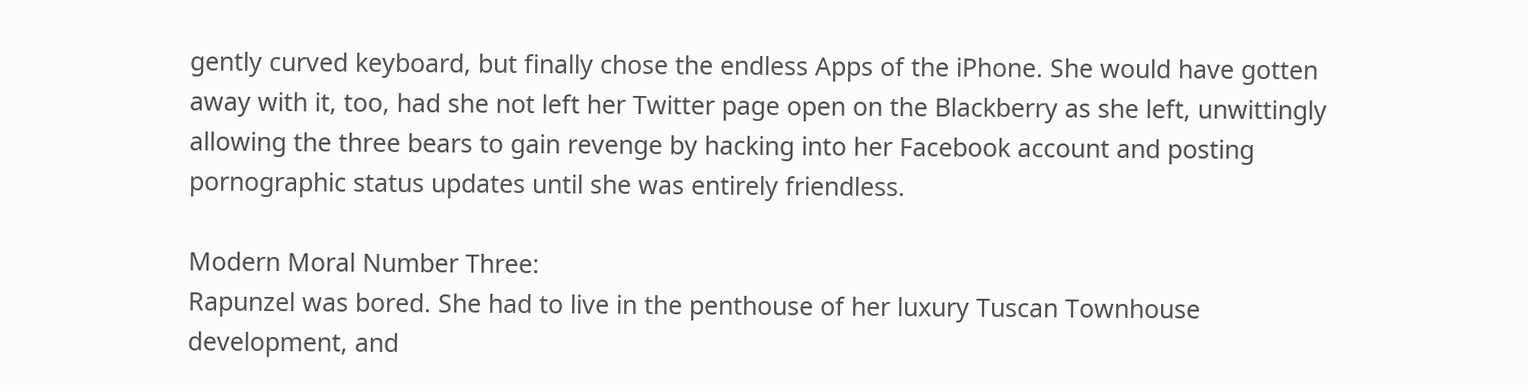gently curved keyboard, but finally chose the endless Apps of the iPhone. She would have gotten away with it, too, had she not left her Twitter page open on the Blackberry as she left, unwittingly allowing the three bears to gain revenge by hacking into her Facebook account and posting pornographic status updates until she was entirely friendless.

Modern Moral Number Three:
Rapunzel was bored. She had to live in the penthouse of her luxury Tuscan Townhouse development, and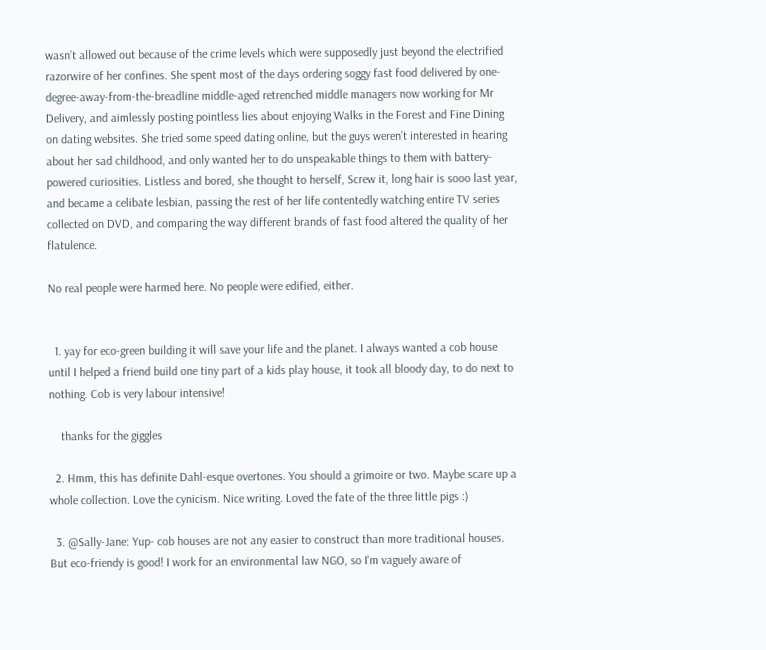wasn’t allowed out because of the crime levels which were supposedly just beyond the electrified razorwire of her confines. She spent most of the days ordering soggy fast food delivered by one-degree-away-from-the-breadline middle-aged retrenched middle managers now working for Mr Delivery, and aimlessly posting pointless lies about enjoying Walks in the Forest and Fine Dining on dating websites. She tried some speed dating online, but the guys weren’t interested in hearing about her sad childhood, and only wanted her to do unspeakable things to them with battery-powered curiosities. Listless and bored, she thought to herself, Screw it, long hair is sooo last year, and became a celibate lesbian, passing the rest of her life contentedly watching entire TV series collected on DVD, and comparing the way different brands of fast food altered the quality of her flatulence.

No real people were harmed here. No people were edified, either.


  1. yay for eco-green building it will save your life and the planet. I always wanted a cob house until I helped a friend build one tiny part of a kids play house, it took all bloody day, to do next to nothing. Cob is very labour intensive!

    thanks for the giggles

  2. Hmm, this has definite Dahl-esque overtones. You should a grimoire or two. Maybe scare up a whole collection. Love the cynicism. Nice writing. Loved the fate of the three little pigs :)

  3. @Sally-Jane: Yup- cob houses are not any easier to construct than more traditional houses. But eco-friendy is good! I work for an environmental law NGO, so I'm vaguely aware of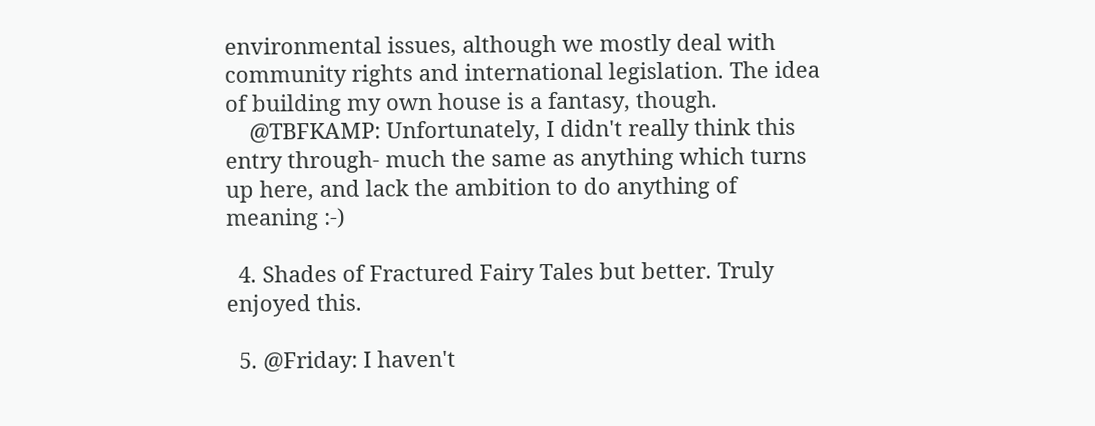environmental issues, although we mostly deal with community rights and international legislation. The idea of building my own house is a fantasy, though.
    @TBFKAMP: Unfortunately, I didn't really think this entry through- much the same as anything which turns up here, and lack the ambition to do anything of meaning :-)

  4. Shades of Fractured Fairy Tales but better. Truly enjoyed this.

  5. @Friday: I haven't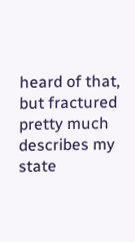heard of that, but fractured pretty much describes my state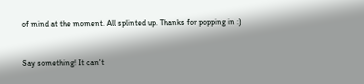of mind at the moment. All splinted up. Thanks for popping in :)


Say something! It can't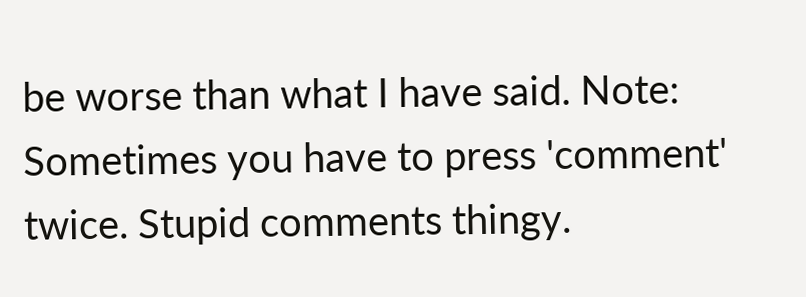be worse than what I have said. Note: Sometimes you have to press 'comment' twice. Stupid comments thingy.